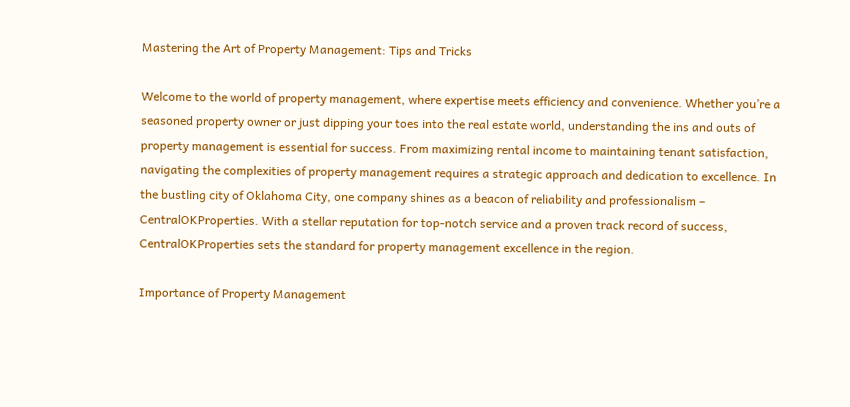Mastering the Art of Property Management: Tips and Tricks

Welcome to the world of property management, where expertise meets efficiency and convenience. Whether you’re a seasoned property owner or just dipping your toes into the real estate world, understanding the ins and outs of property management is essential for success. From maximizing rental income to maintaining tenant satisfaction, navigating the complexities of property management requires a strategic approach and dedication to excellence. In the bustling city of Oklahoma City, one company shines as a beacon of reliability and professionalism – CentralOKProperties. With a stellar reputation for top-notch service and a proven track record of success, CentralOKProperties sets the standard for property management excellence in the region.

Importance of Property Management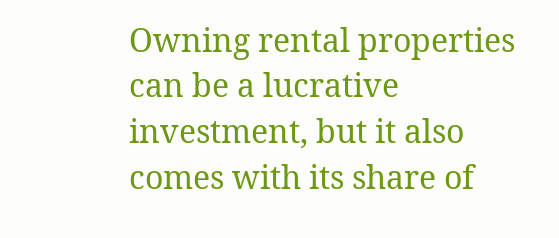Owning rental properties can be a lucrative investment, but it also comes with its share of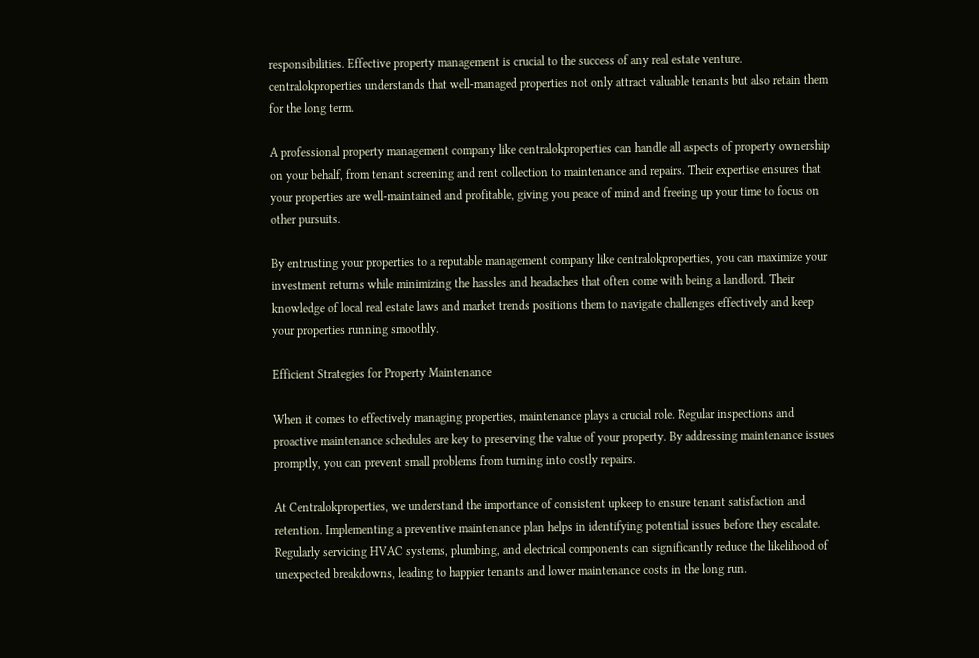responsibilities. Effective property management is crucial to the success of any real estate venture. centralokproperties understands that well-managed properties not only attract valuable tenants but also retain them for the long term.

A professional property management company like centralokproperties can handle all aspects of property ownership on your behalf, from tenant screening and rent collection to maintenance and repairs. Their expertise ensures that your properties are well-maintained and profitable, giving you peace of mind and freeing up your time to focus on other pursuits.

By entrusting your properties to a reputable management company like centralokproperties, you can maximize your investment returns while minimizing the hassles and headaches that often come with being a landlord. Their knowledge of local real estate laws and market trends positions them to navigate challenges effectively and keep your properties running smoothly.

Efficient Strategies for Property Maintenance

When it comes to effectively managing properties, maintenance plays a crucial role. Regular inspections and proactive maintenance schedules are key to preserving the value of your property. By addressing maintenance issues promptly, you can prevent small problems from turning into costly repairs.

At Centralokproperties, we understand the importance of consistent upkeep to ensure tenant satisfaction and retention. Implementing a preventive maintenance plan helps in identifying potential issues before they escalate. Regularly servicing HVAC systems, plumbing, and electrical components can significantly reduce the likelihood of unexpected breakdowns, leading to happier tenants and lower maintenance costs in the long run.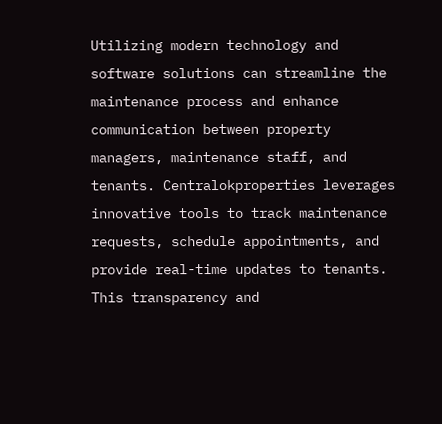Utilizing modern technology and software solutions can streamline the maintenance process and enhance communication between property managers, maintenance staff, and tenants. Centralokproperties leverages innovative tools to track maintenance requests, schedule appointments, and provide real-time updates to tenants. This transparency and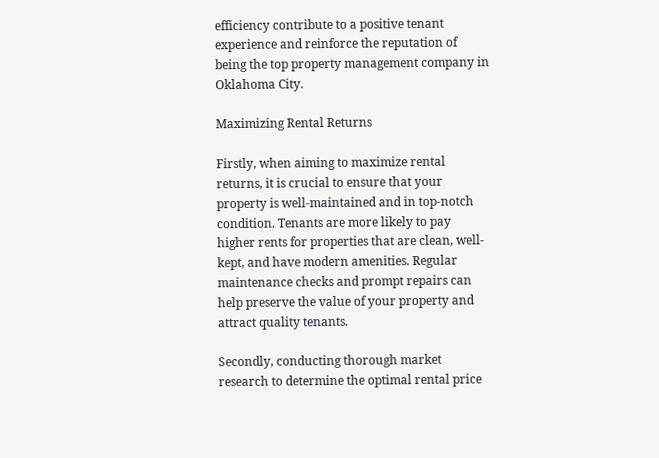efficiency contribute to a positive tenant experience and reinforce the reputation of being the top property management company in Oklahoma City.

Maximizing Rental Returns

Firstly, when aiming to maximize rental returns, it is crucial to ensure that your property is well-maintained and in top-notch condition. Tenants are more likely to pay higher rents for properties that are clean, well-kept, and have modern amenities. Regular maintenance checks and prompt repairs can help preserve the value of your property and attract quality tenants.

Secondly, conducting thorough market research to determine the optimal rental price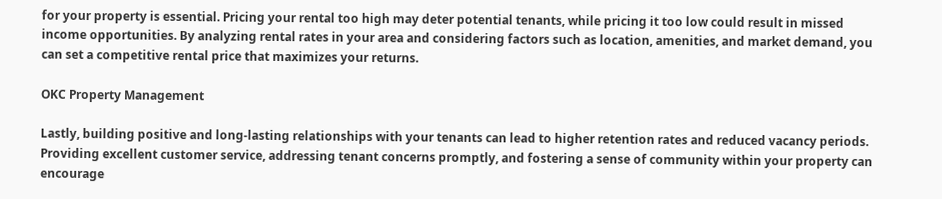for your property is essential. Pricing your rental too high may deter potential tenants, while pricing it too low could result in missed income opportunities. By analyzing rental rates in your area and considering factors such as location, amenities, and market demand, you can set a competitive rental price that maximizes your returns.

OKC Property Management

Lastly, building positive and long-lasting relationships with your tenants can lead to higher retention rates and reduced vacancy periods. Providing excellent customer service, addressing tenant concerns promptly, and fostering a sense of community within your property can encourage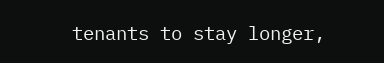tenants to stay longer,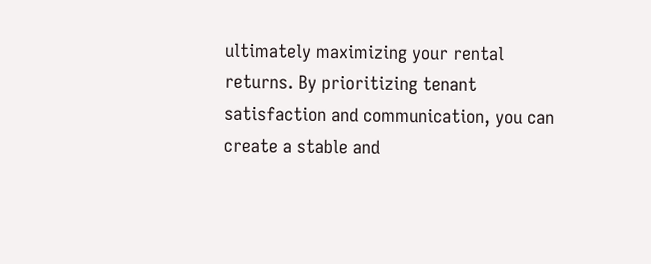ultimately maximizing your rental returns. By prioritizing tenant satisfaction and communication, you can create a stable and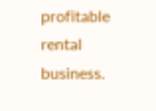profitable rental business.